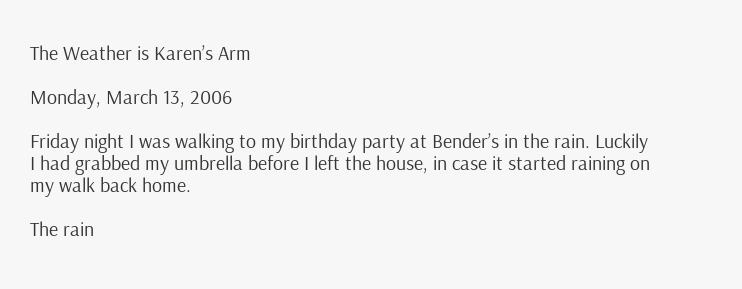The Weather is Karen’s Arm

Monday, March 13, 2006

Friday night I was walking to my birthday party at Bender’s in the rain. Luckily I had grabbed my umbrella before I left the house, in case it started raining on my walk back home.

The rain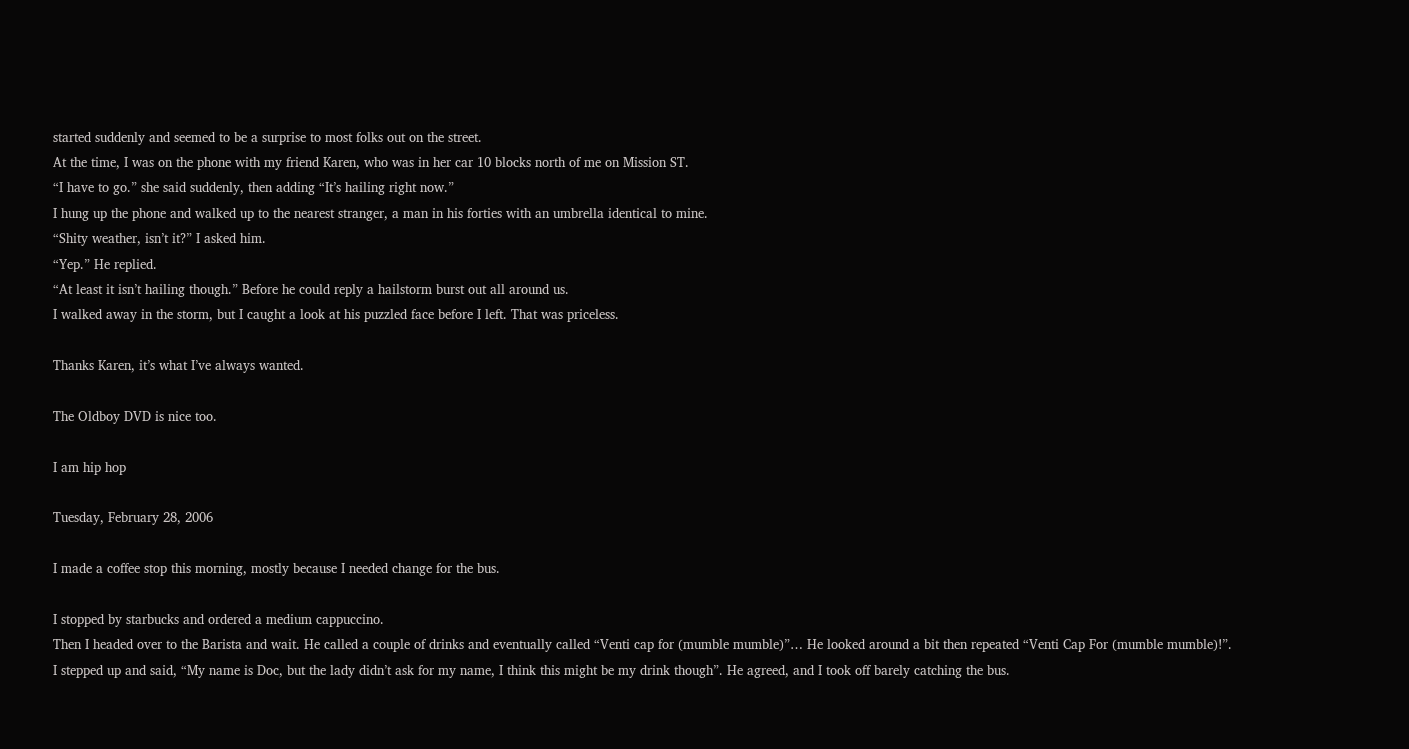started suddenly and seemed to be a surprise to most folks out on the street.
At the time, I was on the phone with my friend Karen, who was in her car 10 blocks north of me on Mission ST.
“I have to go.” she said suddenly, then adding “It’s hailing right now.”
I hung up the phone and walked up to the nearest stranger, a man in his forties with an umbrella identical to mine.
“Shity weather, isn’t it?” I asked him.
“Yep.” He replied.
“At least it isn’t hailing though.” Before he could reply a hailstorm burst out all around us.
I walked away in the storm, but I caught a look at his puzzled face before I left. That was priceless.

Thanks Karen, it’s what I’ve always wanted.

The Oldboy DVD is nice too.

I am hip hop

Tuesday, February 28, 2006

I made a coffee stop this morning, mostly because I needed change for the bus.

I stopped by starbucks and ordered a medium cappuccino.
Then I headed over to the Barista and wait. He called a couple of drinks and eventually called “Venti cap for (mumble mumble)”… He looked around a bit then repeated “Venti Cap For (mumble mumble)!”.
I stepped up and said, “My name is Doc, but the lady didn’t ask for my name, I think this might be my drink though”. He agreed, and I took off barely catching the bus.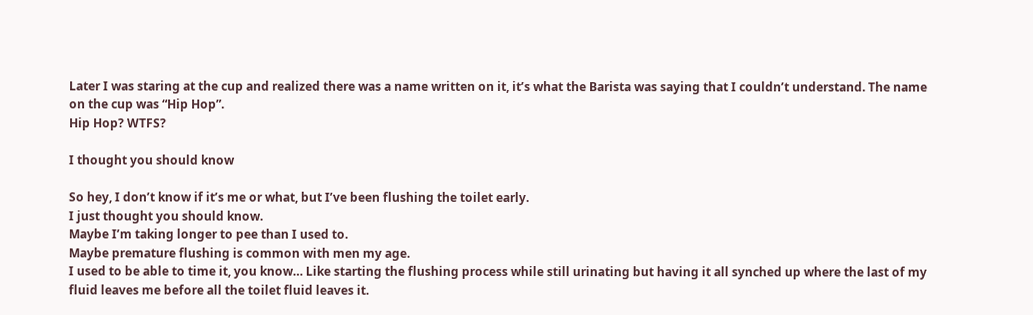Later I was staring at the cup and realized there was a name written on it, it’s what the Barista was saying that I couldn’t understand. The name on the cup was “Hip Hop”.
Hip Hop? WTFS?

I thought you should know

So hey, I don’t know if it’s me or what, but I’ve been flushing the toilet early.
I just thought you should know.
Maybe I’m taking longer to pee than I used to.
Maybe premature flushing is common with men my age.
I used to be able to time it, you know… Like starting the flushing process while still urinating but having it all synched up where the last of my fluid leaves me before all the toilet fluid leaves it.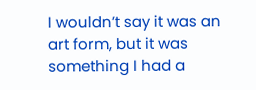I wouldn’t say it was an art form, but it was something I had a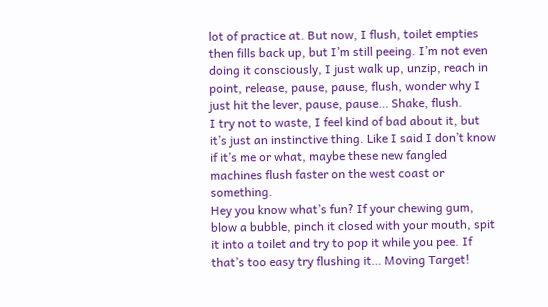lot of practice at. But now, I flush, toilet empties then fills back up, but I’m still peeing. I’m not even doing it consciously, I just walk up, unzip, reach in point, release, pause, pause, flush, wonder why I just hit the lever, pause, pause… Shake, flush.
I try not to waste, I feel kind of bad about it, but it’s just an instinctive thing. Like I said I don’t know if it’s me or what, maybe these new fangled machines flush faster on the west coast or something.
Hey you know what’s fun? If your chewing gum, blow a bubble, pinch it closed with your mouth, spit it into a toilet and try to pop it while you pee. If that’s too easy try flushing it… Moving Target!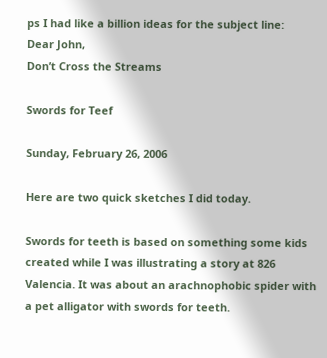ps I had like a billion ideas for the subject line:
Dear John,
Don’t Cross the Streams

Swords for Teef

Sunday, February 26, 2006

Here are two quick sketches I did today.

Swords for teeth is based on something some kids created while I was illustrating a story at 826 Valencia. It was about an arachnophobic spider with a pet alligator with swords for teeth.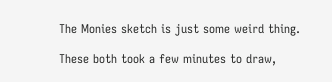The Monies sketch is just some weird thing.

These both took a few minutes to draw,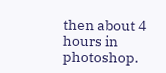then about 4 hours in photoshop.